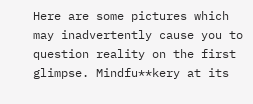Here are some pictures which may inadvertently cause you to question reality on the first glimpse. Mindfu**kery at its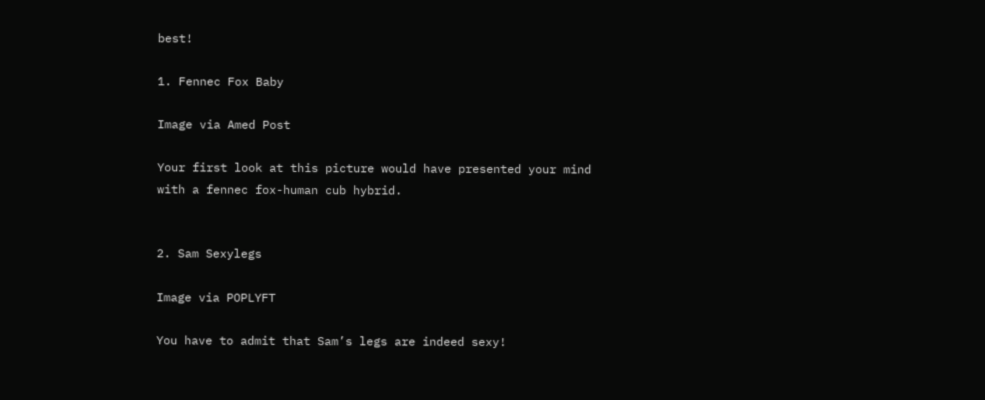best!

1. Fennec Fox Baby

Image via Amed Post

Your first look at this picture would have presented your mind with a fennec fox-human cub hybrid.


2. Sam Sexylegs

Image via POPLYFT

You have to admit that Sam’s legs are indeed sexy!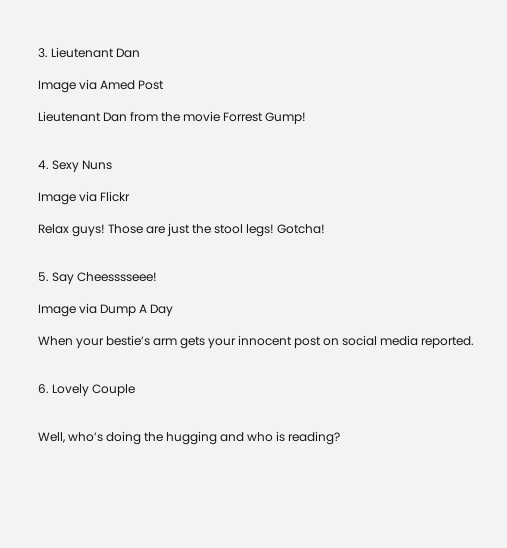3. Lieutenant Dan

Image via Amed Post

Lieutenant Dan from the movie Forrest Gump!


4. Sexy Nuns

Image via Flickr

Relax guys! Those are just the stool legs! Gotcha!


5. Say Cheesssseee!

Image via Dump A Day

When your bestie’s arm gets your innocent post on social media reported.


6. Lovely Couple


Well, who’s doing the hugging and who is reading?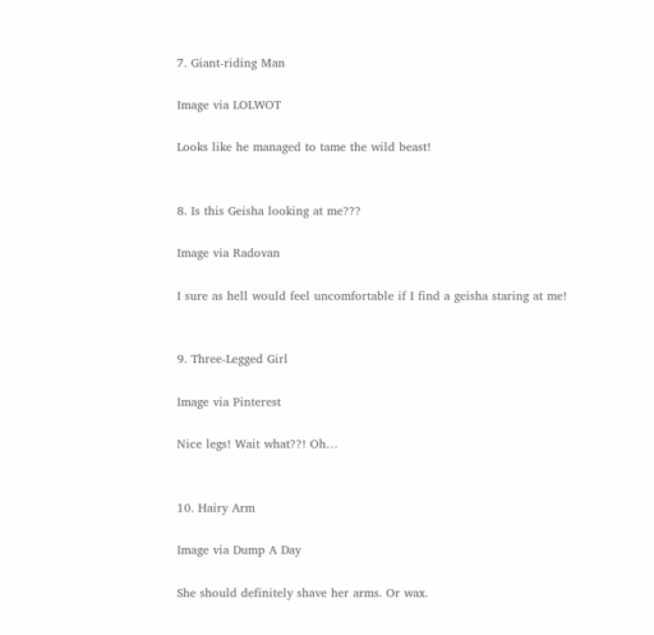7. Giant-riding Man

Image via LOLWOT

Looks like he managed to tame the wild beast!


8. Is this Geisha looking at me???

Image via Radovan

I sure as hell would feel uncomfortable if I find a geisha staring at me!


9. Three-Legged Girl

Image via Pinterest

Nice legs! Wait what??! Oh…


10. Hairy Arm

Image via Dump A Day

She should definitely shave her arms. Or wax.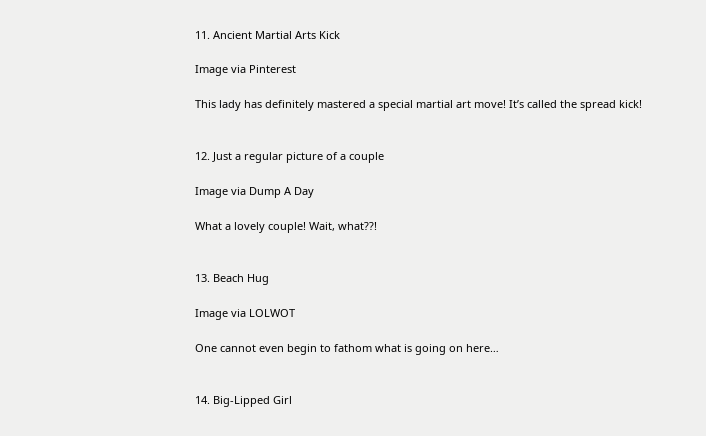11. Ancient Martial Arts Kick

Image via Pinterest

This lady has definitely mastered a special martial art move! It’s called the spread kick!


12. Just a regular picture of a couple

Image via Dump A Day

What a lovely couple! Wait, what??!


13. Beach Hug

Image via LOLWOT

One cannot even begin to fathom what is going on here…


14. Big-Lipped Girl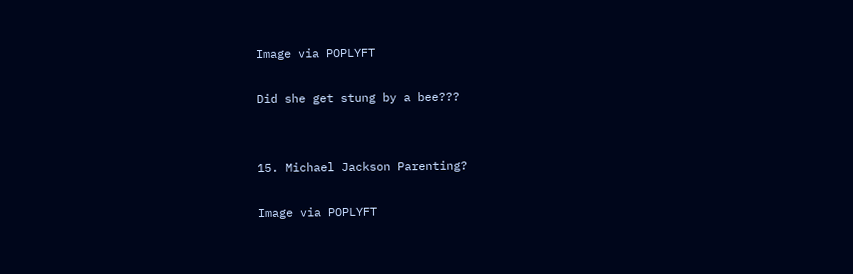Image via POPLYFT

Did she get stung by a bee???


15. Michael Jackson Parenting?

Image via POPLYFT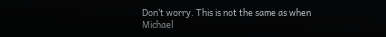Don’t worry. This is not the same as when Michael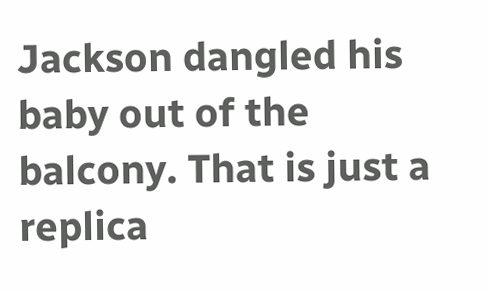Jackson dangled his baby out of the balcony. That is just a replica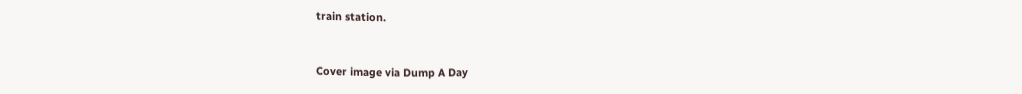train station.


Cover image via Dump A Day